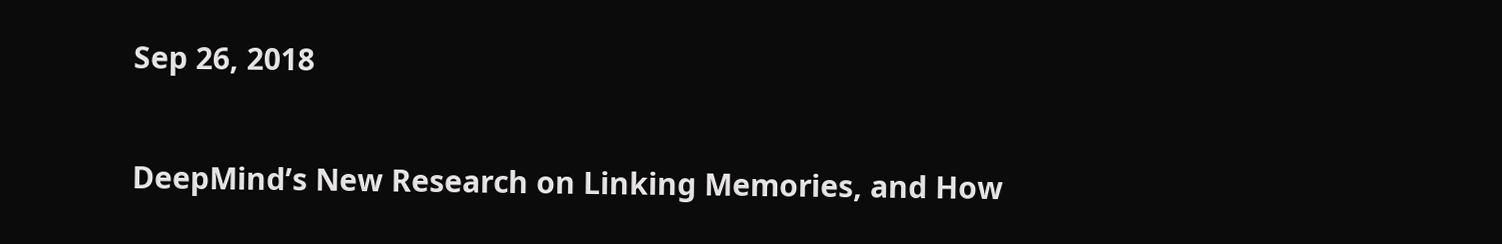Sep 26, 2018

DeepMind’s New Research on Linking Memories, and How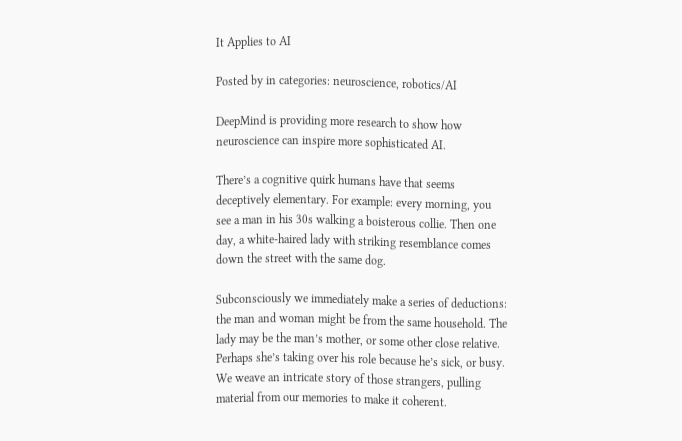It Applies to AI

Posted by in categories: neuroscience, robotics/AI

DeepMind is providing more research to show how neuroscience can inspire more sophisticated AI.

There’s a cognitive quirk humans have that seems deceptively elementary. For example: every morning, you see a man in his 30s walking a boisterous collie. Then one day, a white-haired lady with striking resemblance comes down the street with the same dog.

Subconsciously we immediately make a series of deductions: the man and woman might be from the same household. The lady may be the man’s mother, or some other close relative. Perhaps she’s taking over his role because he’s sick, or busy. We weave an intricate story of those strangers, pulling material from our memories to make it coherent.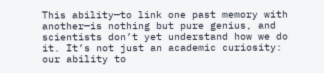This ability—to link one past memory with another—is nothing but pure genius, and scientists don’t yet understand how we do it. It’s not just an academic curiosity: our ability to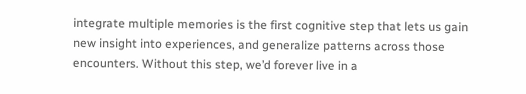integrate multiple memories is the first cognitive step that lets us gain new insight into experiences, and generalize patterns across those encounters. Without this step, we’d forever live in a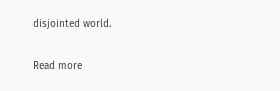disjointed world.

Read more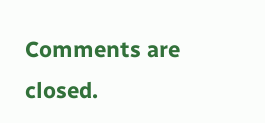Comments are closed.